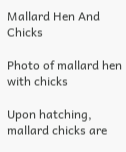Mallard Hen And Chicks

Photo of mallard hen with chicks

Upon hatching, mallard chicks are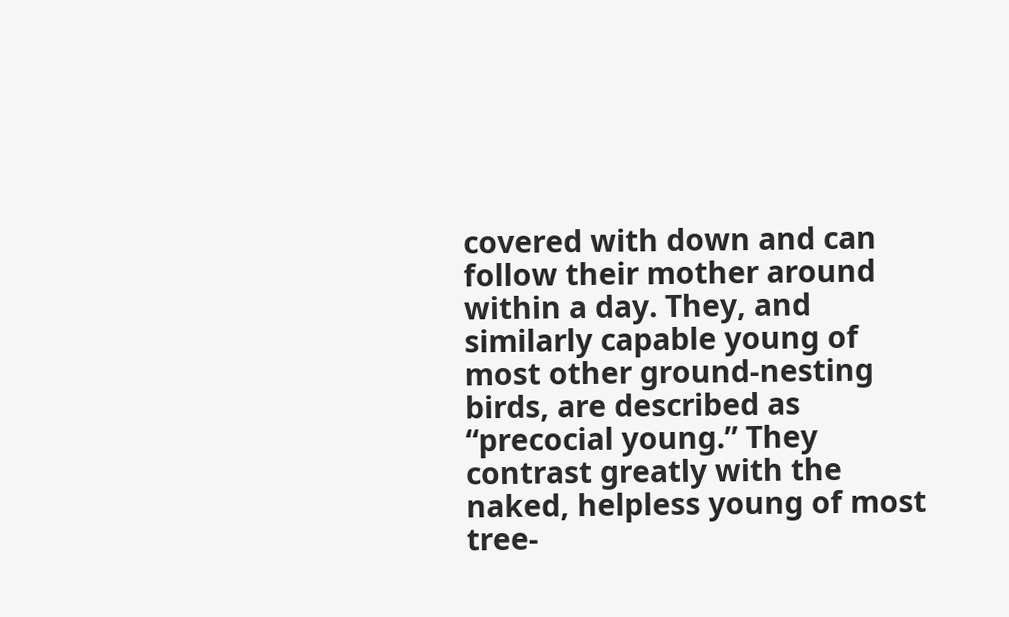covered with down and can follow their mother around within a day. They, and similarly capable young of most other ground-nesting birds, are described as “precocial young.” They contrast greatly with the naked, helpless young of most tree-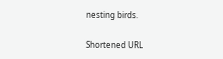nesting birds.

Shortened URL